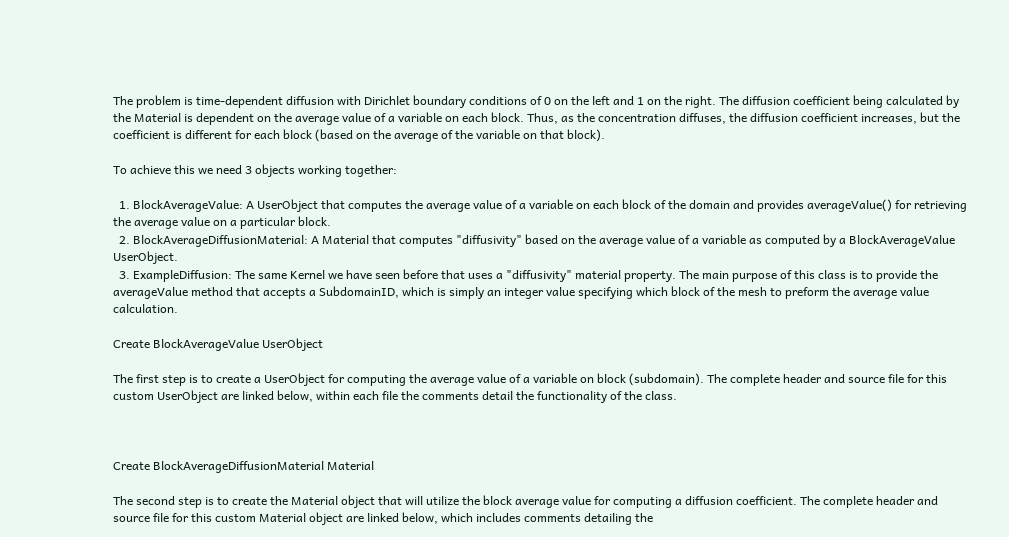The problem is time-dependent diffusion with Dirichlet boundary conditions of 0 on the left and 1 on the right. The diffusion coefficient being calculated by the Material is dependent on the average value of a variable on each block. Thus, as the concentration diffuses, the diffusion coefficient increases, but the coefficient is different for each block (based on the average of the variable on that block).

To achieve this we need 3 objects working together:

  1. BlockAverageValue: A UserObject that computes the average value of a variable on each block of the domain and provides averageValue() for retrieving the average value on a particular block.
  2. BlockAverageDiffusionMaterial: A Material that computes "diffusivity" based on the average value of a variable as computed by a BlockAverageValue UserObject.
  3. ExampleDiffusion: The same Kernel we have seen before that uses a "diffusivity" material property. The main purpose of this class is to provide the averageValue method that accepts a SubdomainID, which is simply an integer value specifying which block of the mesh to preform the average value calculation.

Create BlockAverageValue UserObject

The first step is to create a UserObject for computing the average value of a variable on block (subdomain). The complete header and source file for this custom UserObject are linked below, within each file the comments detail the functionality of the class.



Create BlockAverageDiffusionMaterial Material

The second step is to create the Material object that will utilize the block average value for computing a diffusion coefficient. The complete header and source file for this custom Material object are linked below, which includes comments detailing the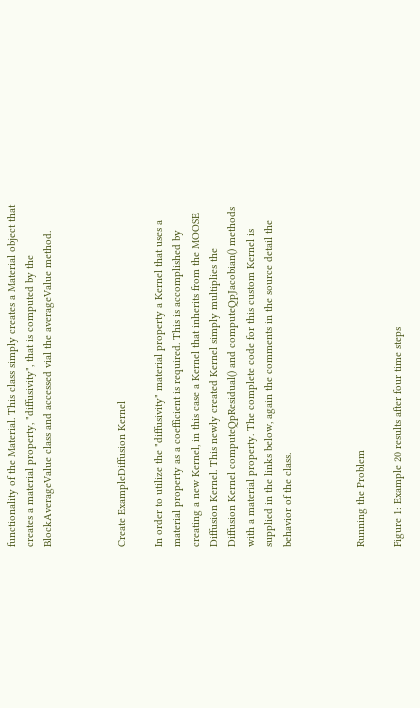functionality of the Material. This class simply creates a Material object that creates a material property, "diffusivity", that is computed by the BlockAverageValue class and accessed vial the averageValue method.



Create ExampleDiffusion Kernel

In order to utilize the "diffusivity" material property a Kernel that uses a material property as a coefficient is required. This is accomplished by creating a new Kernel, in this case a Kernel that inherits from the MOOSE Diffusion Kernel. This newly created Kernel simply multiplies the Diffusion Kernel computeQpResidual() and computeQpJacobian() methods with a material property. The complete code for this custom Kernel is supplied in the links below, again the comments in the source detail the behavior of the class.



Running the Problem

Figure 1: Example 20 results after four time steps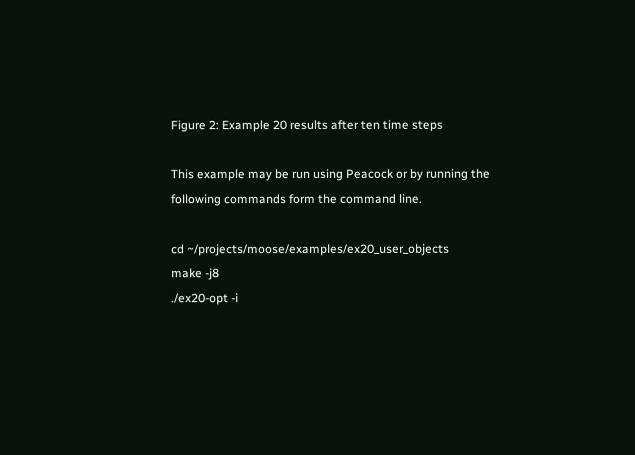Figure 2: Example 20 results after ten time steps

This example may be run using Peacock or by running the following commands form the command line.

cd ~/projects/moose/examples/ex20_user_objects
make -j8
./ex20-opt -i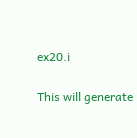ex20.i

This will generate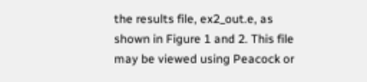the results file, ex2_out.e, as shown in Figure 1 and 2. This file may be viewed using Peacock or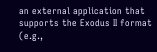an external application that supports the Exodus II format (e.g.,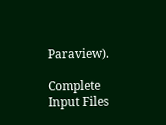Paraview).

Complete Input Files